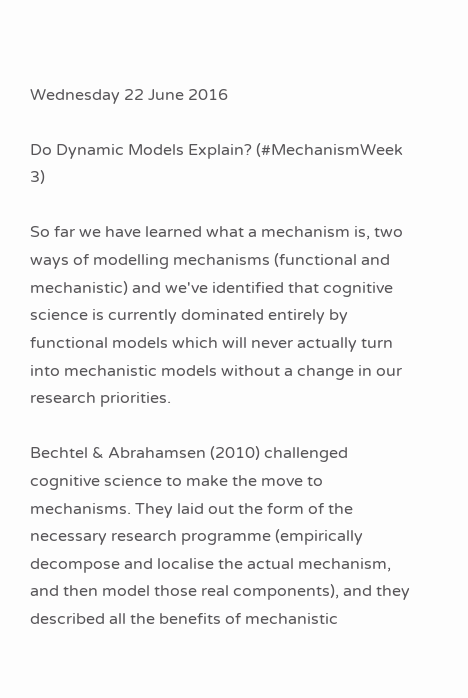Wednesday 22 June 2016

Do Dynamic Models Explain? (#MechanismWeek 3)

So far we have learned what a mechanism is, two ways of modelling mechanisms (functional and mechanistic) and we've identified that cognitive science is currently dominated entirely by functional models which will never actually turn into mechanistic models without a change in our research priorities.

Bechtel & Abrahamsen (2010) challenged cognitive science to make the move to mechanisms. They laid out the form of the necessary research programme (empirically decompose and localise the actual mechanism, and then model those real components), and they described all the benefits of mechanistic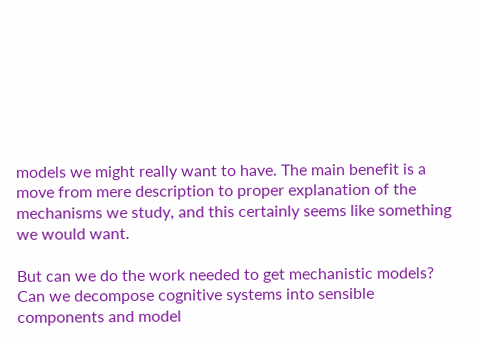models we might really want to have. The main benefit is a move from mere description to proper explanation of the mechanisms we study, and this certainly seems like something we would want.

But can we do the work needed to get mechanistic models? Can we decompose cognitive systems into sensible components and model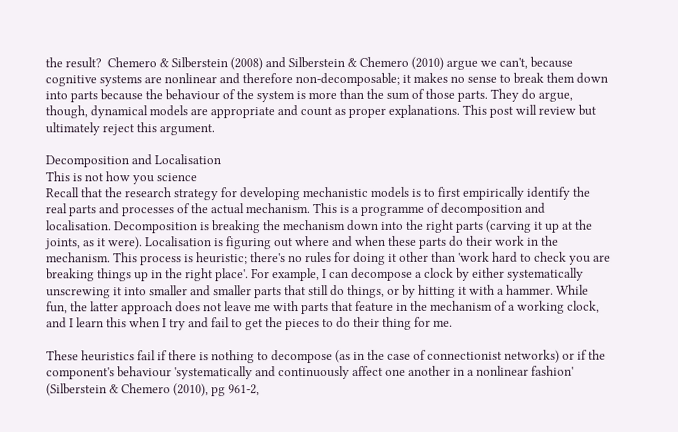the result?  Chemero & Silberstein (2008) and Silberstein & Chemero (2010) argue we can't, because cognitive systems are nonlinear and therefore non-decomposable; it makes no sense to break them down into parts because the behaviour of the system is more than the sum of those parts. They do argue, though, dynamical models are appropriate and count as proper explanations. This post will review but ultimately reject this argument.

Decomposition and Localisation
This is not how you science
Recall that the research strategy for developing mechanistic models is to first empirically identify the real parts and processes of the actual mechanism. This is a programme of decomposition and localisation. Decomposition is breaking the mechanism down into the right parts (carving it up at the joints, as it were). Localisation is figuring out where and when these parts do their work in the mechanism. This process is heuristic; there's no rules for doing it other than 'work hard to check you are breaking things up in the right place'. For example, I can decompose a clock by either systematically unscrewing it into smaller and smaller parts that still do things, or by hitting it with a hammer. While fun, the latter approach does not leave me with parts that feature in the mechanism of a working clock, and I learn this when I try and fail to get the pieces to do their thing for me.

These heuristics fail if there is nothing to decompose (as in the case of connectionist networks) or if the component's behaviour 'systematically and continuously affect one another in a nonlinear fashion' (Silberstein & Chemero (2010), pg 961-2,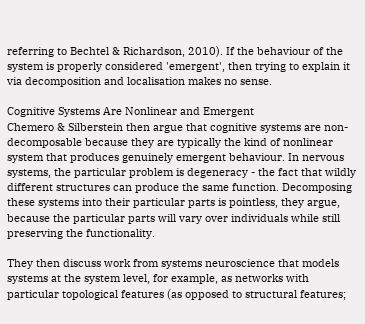referring to Bechtel & Richardson, 2010). If the behaviour of the system is properly considered 'emergent', then trying to explain it via decomposition and localisation makes no sense.

Cognitive Systems Are Nonlinear and Emergent
Chemero & Silberstein then argue that cognitive systems are non-decomposable because they are typically the kind of nonlinear system that produces genuinely emergent behaviour. In nervous systems, the particular problem is degeneracy - the fact that wildly different structures can produce the same function. Decomposing these systems into their particular parts is pointless, they argue, because the particular parts will vary over individuals while still preserving the functionality.

They then discuss work from systems neuroscience that models systems at the system level, for example, as networks with particular topological features (as opposed to structural features;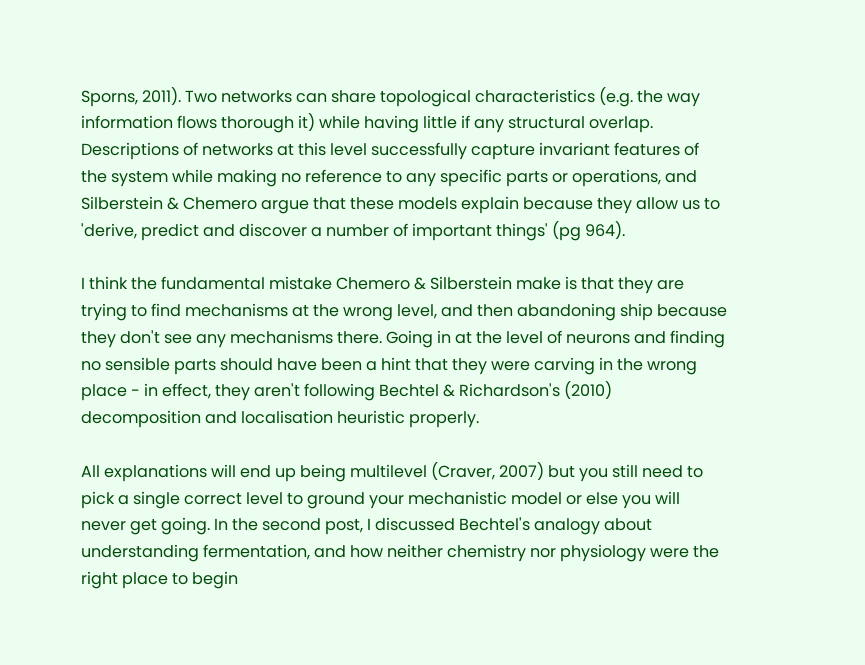Sporns, 2011). Two networks can share topological characteristics (e.g. the way information flows thorough it) while having little if any structural overlap. Descriptions of networks at this level successfully capture invariant features of the system while making no reference to any specific parts or operations, and Silberstein & Chemero argue that these models explain because they allow us to 'derive, predict and discover a number of important things' (pg 964).

I think the fundamental mistake Chemero & Silberstein make is that they are trying to find mechanisms at the wrong level, and then abandoning ship because they don't see any mechanisms there. Going in at the level of neurons and finding no sensible parts should have been a hint that they were carving in the wrong place - in effect, they aren't following Bechtel & Richardson's (2010) decomposition and localisation heuristic properly.

All explanations will end up being multilevel (Craver, 2007) but you still need to pick a single correct level to ground your mechanistic model or else you will never get going. In the second post, I discussed Bechtel's analogy about understanding fermentation, and how neither chemistry nor physiology were the right place to begin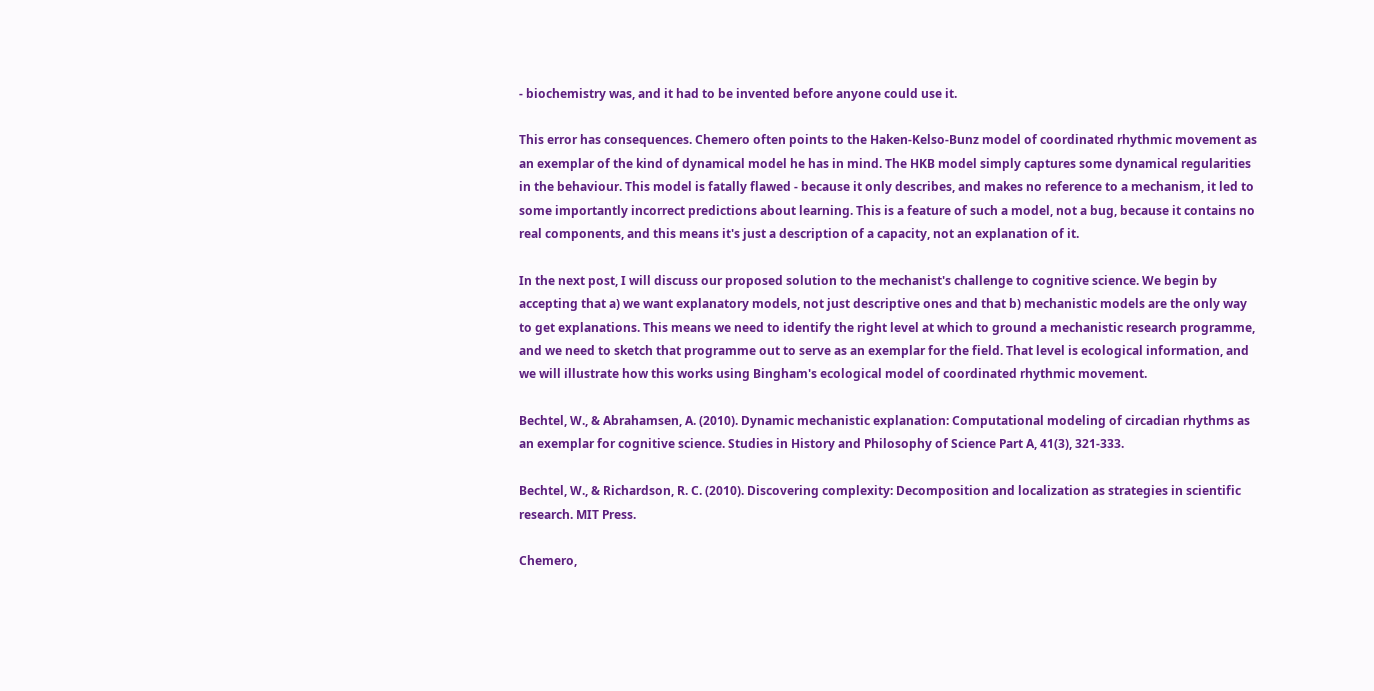- biochemistry was, and it had to be invented before anyone could use it.

This error has consequences. Chemero often points to the Haken-Kelso-Bunz model of coordinated rhythmic movement as an exemplar of the kind of dynamical model he has in mind. The HKB model simply captures some dynamical regularities in the behaviour. This model is fatally flawed - because it only describes, and makes no reference to a mechanism, it led to some importantly incorrect predictions about learning. This is a feature of such a model, not a bug, because it contains no real components, and this means it's just a description of a capacity, not an explanation of it.

In the next post, I will discuss our proposed solution to the mechanist's challenge to cognitive science. We begin by accepting that a) we want explanatory models, not just descriptive ones and that b) mechanistic models are the only way to get explanations. This means we need to identify the right level at which to ground a mechanistic research programme, and we need to sketch that programme out to serve as an exemplar for the field. That level is ecological information, and we will illustrate how this works using Bingham's ecological model of coordinated rhythmic movement.

Bechtel, W., & Abrahamsen, A. (2010). Dynamic mechanistic explanation: Computational modeling of circadian rhythms as an exemplar for cognitive science. Studies in History and Philosophy of Science Part A, 41(3), 321-333.

Bechtel, W., & Richardson, R. C. (2010). Discovering complexity: Decomposition and localization as strategies in scientific research. MIT Press.

Chemero,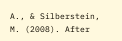A., & Silberstein, M. (2008). After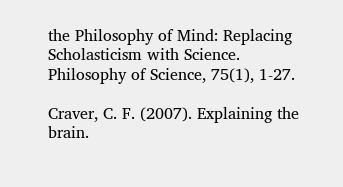the Philosophy of Mind: Replacing Scholasticism with Science. Philosophy of Science, 75(1), 1-27.

Craver, C. F. (2007). Explaining the brain.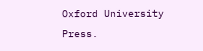Oxford University Press.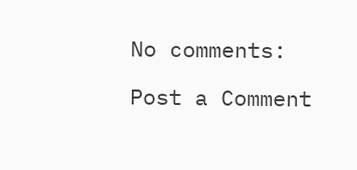No comments:

Post a Comment